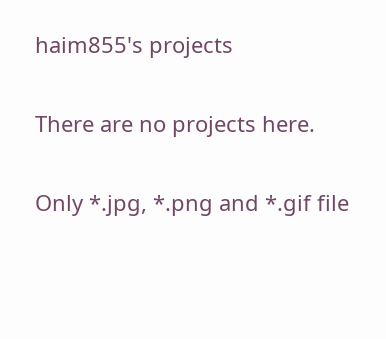haim855's projects

There are no projects here.

Only *.jpg, *.png and *.gif file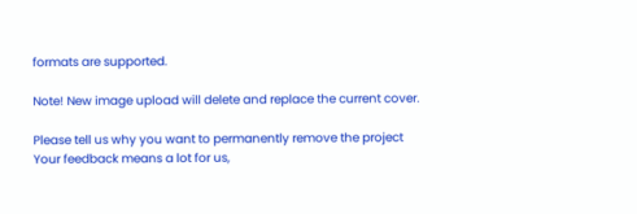formats are supported.

Note! New image upload will delete and replace the current cover.

Please tell us why you want to permanently remove the project
Your feedback means a lot for us,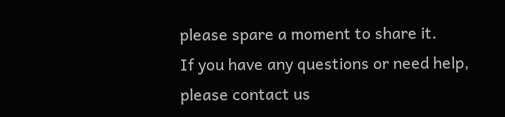please spare a moment to share it.
If you have any questions or need help, please contact us